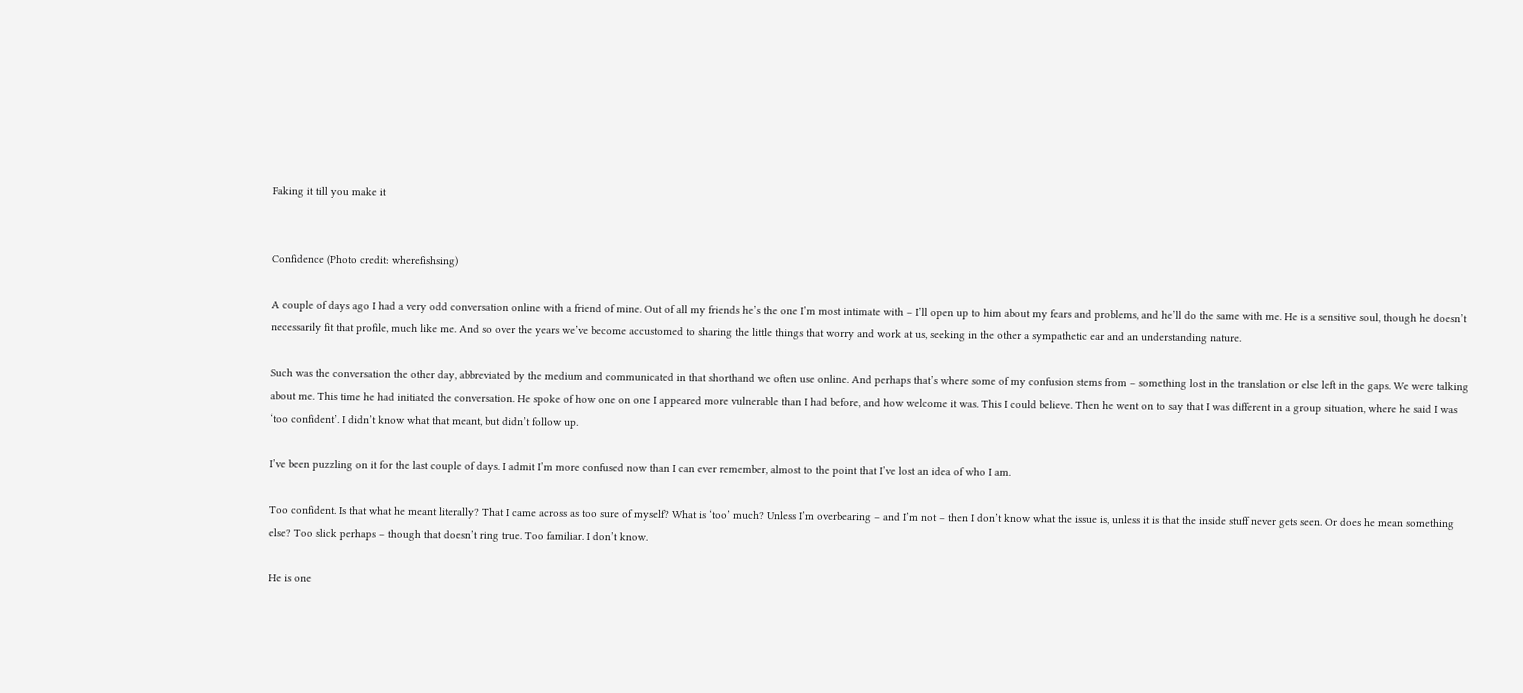Faking it till you make it


Confidence (Photo credit: wherefishsing)

A couple of days ago I had a very odd conversation online with a friend of mine. Out of all my friends he’s the one I’m most intimate with – I’ll open up to him about my fears and problems, and he’ll do the same with me. He is a sensitive soul, though he doesn’t necessarily fit that profile, much like me. And so over the years we’ve become accustomed to sharing the little things that worry and work at us, seeking in the other a sympathetic ear and an understanding nature.

Such was the conversation the other day, abbreviated by the medium and communicated in that shorthand we often use online. And perhaps that’s where some of my confusion stems from – something lost in the translation or else left in the gaps. We were talking about me. This time he had initiated the conversation. He spoke of how one on one I appeared more vulnerable than I had before, and how welcome it was. This I could believe. Then he went on to say that I was different in a group situation, where he said I was ‘too confident’. I didn’t know what that meant, but didn’t follow up.

I’ve been puzzling on it for the last couple of days. I admit I’m more confused now than I can ever remember, almost to the point that I’ve lost an idea of who I am.

Too confident. Is that what he meant literally? That I came across as too sure of myself? What is ‘too’ much? Unless I’m overbearing – and I’m not – then I don’t know what the issue is, unless it is that the inside stuff never gets seen. Or does he mean something else? Too slick perhaps – though that doesn’t ring true. Too familiar. I don’t know.

He is one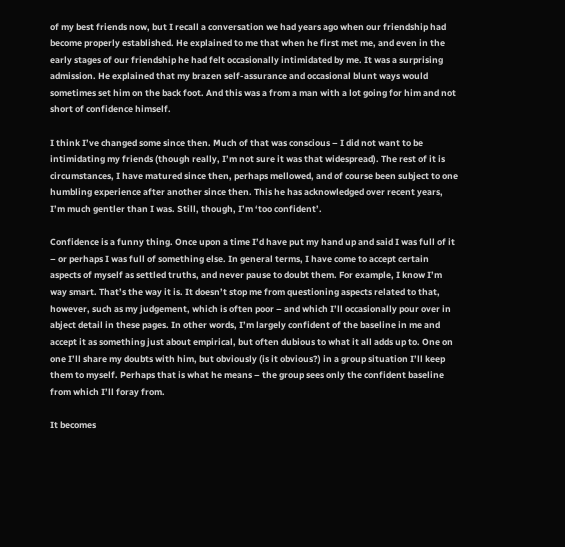of my best friends now, but I recall a conversation we had years ago when our friendship had become properly established. He explained to me that when he first met me, and even in the early stages of our friendship he had felt occasionally intimidated by me. It was a surprising admission. He explained that my brazen self-assurance and occasional blunt ways would sometimes set him on the back foot. And this was a from a man with a lot going for him and not short of confidence himself.

I think I’ve changed some since then. Much of that was conscious – I did not want to be intimidating my friends (though really, I’m not sure it was that widespread). The rest of it is circumstances, I have matured since then, perhaps mellowed, and of course been subject to one humbling experience after another since then. This he has acknowledged over recent years, I’m much gentler than I was. Still, though, I’m ‘too confident’.

Confidence is a funny thing. Once upon a time I’d have put my hand up and said I was full of it – or perhaps I was full of something else. In general terms, I have come to accept certain aspects of myself as settled truths, and never pause to doubt them. For example, I know I’m way smart. That’s the way it is. It doesn’t stop me from questioning aspects related to that, however, such as my judgement, which is often poor – and which I’ll occasionally pour over in abject detail in these pages. In other words, I’m largely confident of the baseline in me and accept it as something just about empirical, but often dubious to what it all adds up to. One on one I’ll share my doubts with him, but obviously (is it obvious?) in a group situation I’ll keep them to myself. Perhaps that is what he means – the group sees only the confident baseline from which I’ll foray from.

It becomes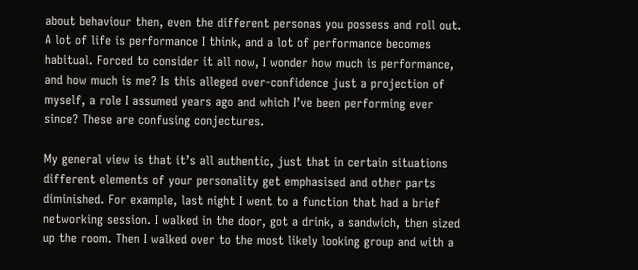about behaviour then, even the different personas you possess and roll out. A lot of life is performance I think, and a lot of performance becomes habitual. Forced to consider it all now, I wonder how much is performance, and how much is me? Is this alleged over-confidence just a projection of myself, a role I assumed years ago and which I’ve been performing ever since? These are confusing conjectures.

My general view is that it’s all authentic, just that in certain situations different elements of your personality get emphasised and other parts diminished. For example, last night I went to a function that had a brief networking session. I walked in the door, got a drink, a sandwich, then sized up the room. Then I walked over to the most likely looking group and with a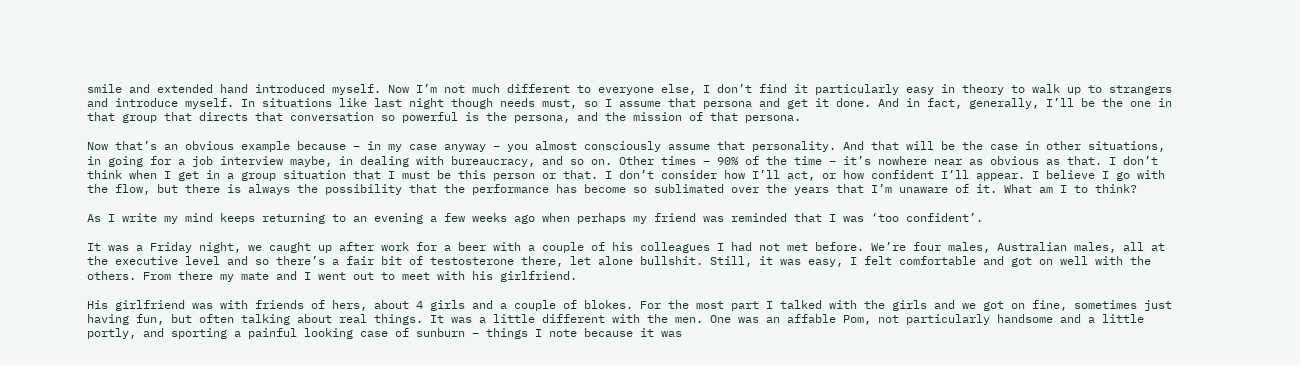smile and extended hand introduced myself. Now I’m not much different to everyone else, I don’t find it particularly easy in theory to walk up to strangers and introduce myself. In situations like last night though needs must, so I assume that persona and get it done. And in fact, generally, I’ll be the one in that group that directs that conversation so powerful is the persona, and the mission of that persona.

Now that’s an obvious example because – in my case anyway – you almost consciously assume that personality. And that will be the case in other situations, in going for a job interview maybe, in dealing with bureaucracy, and so on. Other times – 90% of the time – it’s nowhere near as obvious as that. I don’t think when I get in a group situation that I must be this person or that. I don’t consider how I’ll act, or how confident I’ll appear. I believe I go with the flow, but there is always the possibility that the performance has become so sublimated over the years that I’m unaware of it. What am I to think?

As I write my mind keeps returning to an evening a few weeks ago when perhaps my friend was reminded that I was ‘too confident’.

It was a Friday night, we caught up after work for a beer with a couple of his colleagues I had not met before. We’re four males, Australian males, all at the executive level and so there’s a fair bit of testosterone there, let alone bullshit. Still, it was easy, I felt comfortable and got on well with the others. From there my mate and I went out to meet with his girlfriend.

His girlfriend was with friends of hers, about 4 girls and a couple of blokes. For the most part I talked with the girls and we got on fine, sometimes just having fun, but often talking about real things. It was a little different with the men. One was an affable Pom, not particularly handsome and a little portly, and sporting a painful looking case of sunburn – things I note because it was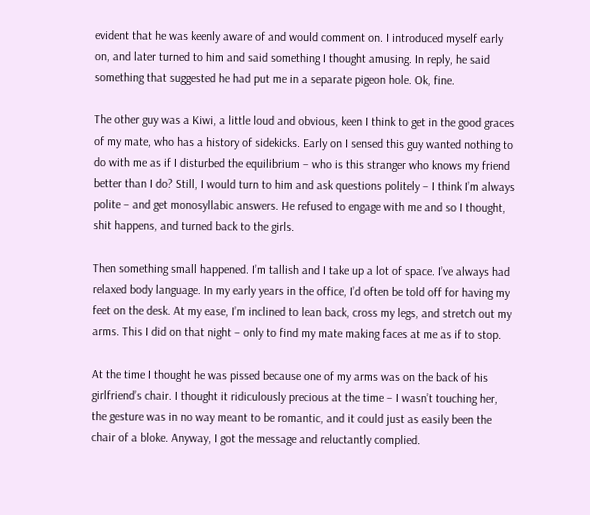evident that he was keenly aware of and would comment on. I introduced myself early on, and later turned to him and said something I thought amusing. In reply, he said something that suggested he had put me in a separate pigeon hole. Ok, fine.

The other guy was a Kiwi, a little loud and obvious, keen I think to get in the good graces of my mate, who has a history of sidekicks. Early on I sensed this guy wanted nothing to do with me as if I disturbed the equilibrium – who is this stranger who knows my friend better than I do? Still, I would turn to him and ask questions politely – I think I’m always polite – and get monosyllabic answers. He refused to engage with me and so I thought, shit happens, and turned back to the girls.

Then something small happened. I’m tallish and I take up a lot of space. I’ve always had relaxed body language. In my early years in the office, I’d often be told off for having my feet on the desk. At my ease, I’m inclined to lean back, cross my legs, and stretch out my arms. This I did on that night – only to find my mate making faces at me as if to stop.

At the time I thought he was pissed because one of my arms was on the back of his girlfriend’s chair. I thought it ridiculously precious at the time – I wasn’t touching her, the gesture was in no way meant to be romantic, and it could just as easily been the chair of a bloke. Anyway, I got the message and reluctantly complied.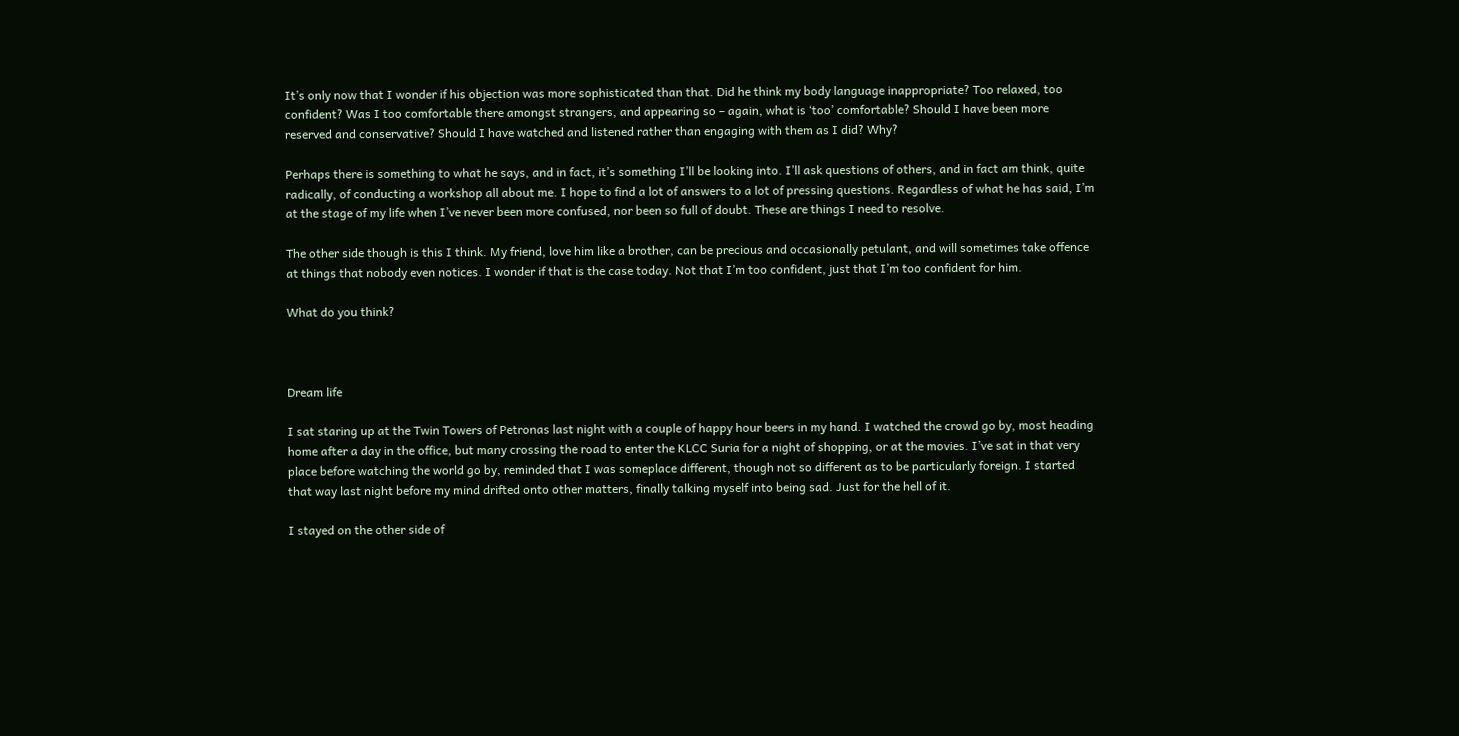It’s only now that I wonder if his objection was more sophisticated than that. Did he think my body language inappropriate? Too relaxed, too confident? Was I too comfortable there amongst strangers, and appearing so – again, what is ‘too’ comfortable? Should I have been more reserved and conservative? Should I have watched and listened rather than engaging with them as I did? Why?

Perhaps there is something to what he says, and in fact, it’s something I’ll be looking into. I’ll ask questions of others, and in fact am think, quite radically, of conducting a workshop all about me. I hope to find a lot of answers to a lot of pressing questions. Regardless of what he has said, I’m at the stage of my life when I’ve never been more confused, nor been so full of doubt. These are things I need to resolve.

The other side though is this I think. My friend, love him like a brother, can be precious and occasionally petulant, and will sometimes take offence at things that nobody even notices. I wonder if that is the case today. Not that I’m too confident, just that I’m too confident for him.

What do you think?



Dream life

I sat staring up at the Twin Towers of Petronas last night with a couple of happy hour beers in my hand. I watched the crowd go by, most heading home after a day in the office, but many crossing the road to enter the KLCC Suria for a night of shopping, or at the movies. I’ve sat in that very place before watching the world go by, reminded that I was someplace different, though not so different as to be particularly foreign. I started that way last night before my mind drifted onto other matters, finally talking myself into being sad. Just for the hell of it.

I stayed on the other side of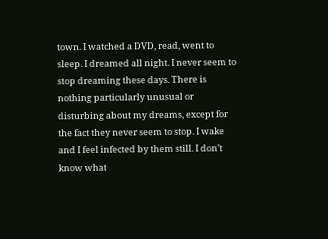town. I watched a DVD, read, went to sleep. I dreamed all night. I never seem to stop dreaming these days. There is nothing particularly unusual or disturbing about my dreams, except for the fact they never seem to stop. I wake and I feel infected by them still. I don’t know what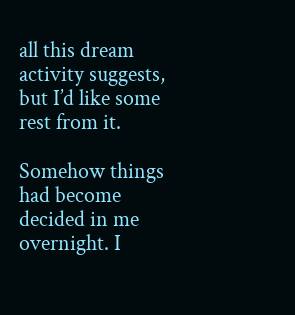all this dream activity suggests, but I’d like some rest from it.

Somehow things had become decided in me overnight. I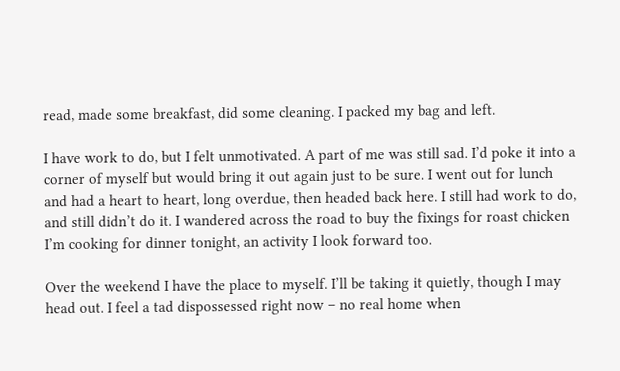read, made some breakfast, did some cleaning. I packed my bag and left.

I have work to do, but I felt unmotivated. A part of me was still sad. I’d poke it into a corner of myself but would bring it out again just to be sure. I went out for lunch and had a heart to heart, long overdue, then headed back here. I still had work to do, and still didn’t do it. I wandered across the road to buy the fixings for roast chicken I’m cooking for dinner tonight, an activity I look forward too.

Over the weekend I have the place to myself. I’ll be taking it quietly, though I may head out. I feel a tad dispossessed right now – no real home when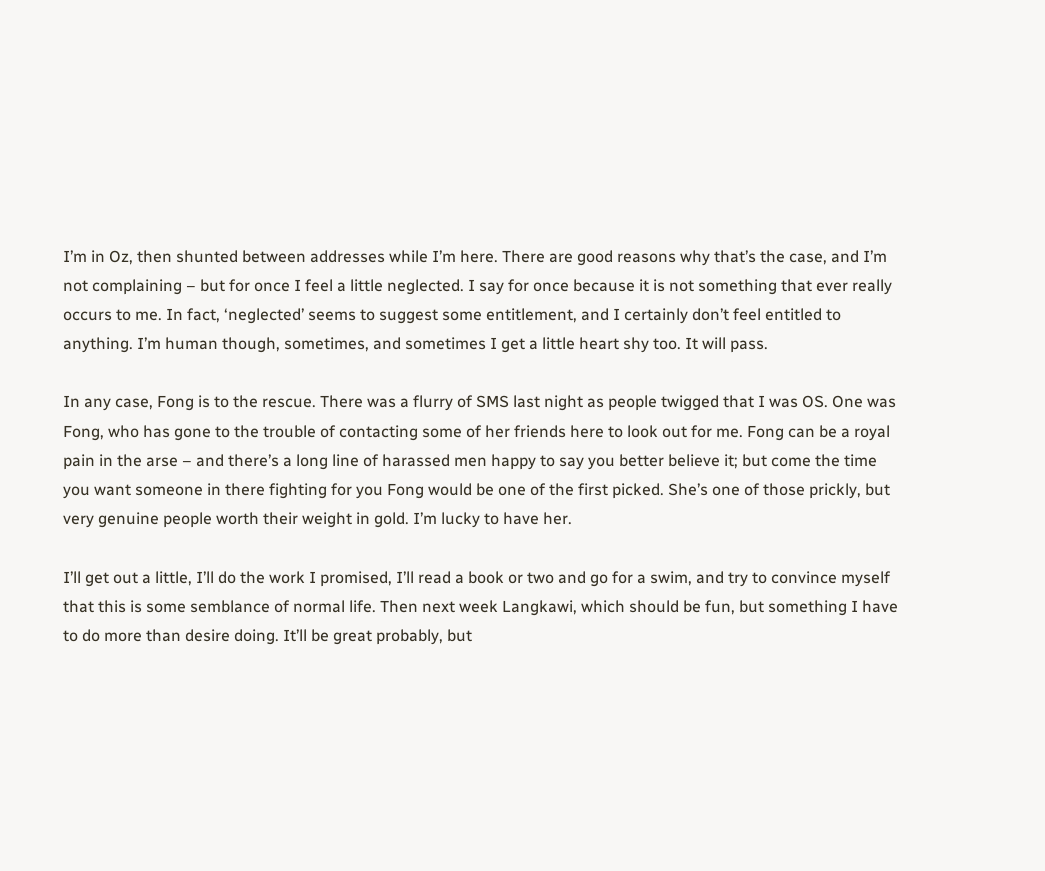I’m in Oz, then shunted between addresses while I’m here. There are good reasons why that’s the case, and I’m not complaining – but for once I feel a little neglected. I say for once because it is not something that ever really occurs to me. In fact, ‘neglected’ seems to suggest some entitlement, and I certainly don’t feel entitled to anything. I’m human though, sometimes, and sometimes I get a little heart shy too. It will pass.

In any case, Fong is to the rescue. There was a flurry of SMS last night as people twigged that I was OS. One was Fong, who has gone to the trouble of contacting some of her friends here to look out for me. Fong can be a royal pain in the arse – and there’s a long line of harassed men happy to say you better believe it; but come the time you want someone in there fighting for you Fong would be one of the first picked. She’s one of those prickly, but very genuine people worth their weight in gold. I’m lucky to have her.

I’ll get out a little, I’ll do the work I promised, I’ll read a book or two and go for a swim, and try to convince myself that this is some semblance of normal life. Then next week Langkawi, which should be fun, but something I have to do more than desire doing. It’ll be great probably, but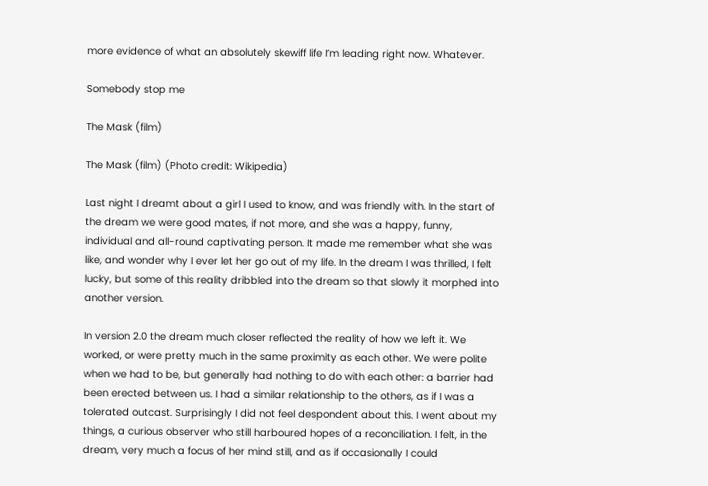more evidence of what an absolutely skewiff life I’m leading right now. Whatever.

Somebody stop me

The Mask (film)

The Mask (film) (Photo credit: Wikipedia)

Last night I dreamt about a girl I used to know, and was friendly with. In the start of the dream we were good mates, if not more, and she was a happy, funny, individual and all-round captivating person. It made me remember what she was like, and wonder why I ever let her go out of my life. In the dream I was thrilled, I felt lucky, but some of this reality dribbled into the dream so that slowly it morphed into another version.

In version 2.0 the dream much closer reflected the reality of how we left it. We worked, or were pretty much in the same proximity as each other. We were polite when we had to be, but generally had nothing to do with each other: a barrier had been erected between us. I had a similar relationship to the others, as if I was a tolerated outcast. Surprisingly I did not feel despondent about this. I went about my things, a curious observer who still harboured hopes of a reconciliation. I felt, in the dream, very much a focus of her mind still, and as if occasionally I could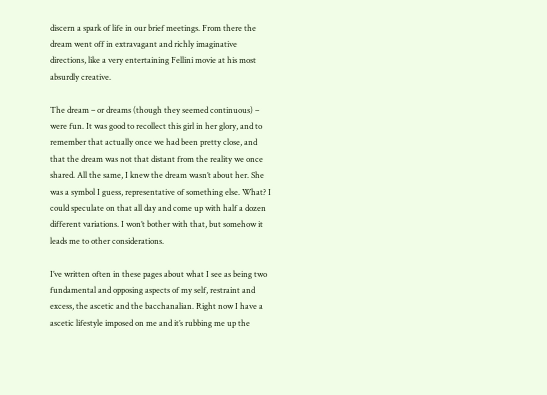discern a spark of life in our brief meetings. From there the dream went off in extravagant and richly imaginative directions, like a very entertaining Fellini movie at his most absurdly creative.

The dream – or dreams (though they seemed continuous) – were fun. It was good to recollect this girl in her glory, and to remember that actually once we had been pretty close, and that the dream was not that distant from the reality we once shared. All the same, I knew the dream wasn’t about her. She was a symbol I guess, representative of something else. What? I could speculate on that all day and come up with half a dozen different variations. I won’t bother with that, but somehow it leads me to other considerations.

I’ve written often in these pages about what I see as being two fundamental and opposing aspects of my self, restraint and excess, the ascetic and the bacchanalian. Right now I have a ascetic lifestyle imposed on me and it’s rubbing me up the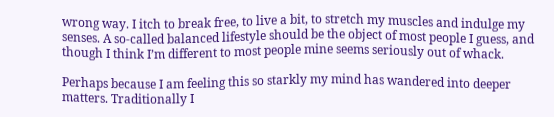wrong way. I itch to break free, to live a bit, to stretch my muscles and indulge my senses. A so-called balanced lifestyle should be the object of most people I guess, and though I think I’m different to most people mine seems seriously out of whack.

Perhaps because I am feeling this so starkly my mind has wandered into deeper matters. Traditionally I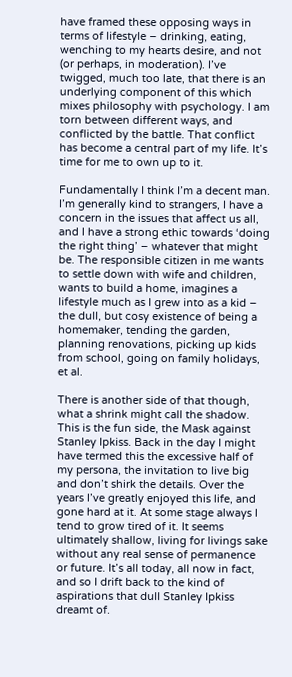have framed these opposing ways in terms of lifestyle – drinking, eating, wenching to my hearts desire, and not (or perhaps, in moderation). I’ve twigged, much too late, that there is an underlying component of this which mixes philosophy with psychology. I am torn between different ways, and conflicted by the battle. That conflict has become a central part of my life. It’s time for me to own up to it.

Fundamentally I think I’m a decent man. I’m generally kind to strangers, I have a concern in the issues that affect us all, and I have a strong ethic towards ‘doing the right thing’ – whatever that might be. The responsible citizen in me wants to settle down with wife and children, wants to build a home, imagines a lifestyle much as I grew into as a kid – the dull, but cosy existence of being a homemaker, tending the garden, planning renovations, picking up kids from school, going on family holidays, et al.

There is another side of that though, what a shrink might call the shadow. This is the fun side, the Mask against Stanley Ipkiss. Back in the day I might have termed this the excessive half of my persona, the invitation to live big and don’t shirk the details. Over the years I’ve greatly enjoyed this life, and gone hard at it. At some stage always I tend to grow tired of it. It seems ultimately shallow, living for livings sake without any real sense of permanence or future. It’s all today, all now in fact, and so I drift back to the kind of aspirations that dull Stanley Ipkiss dreamt of.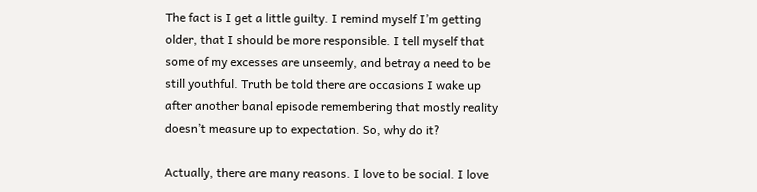The fact is I get a little guilty. I remind myself I’m getting older, that I should be more responsible. I tell myself that some of my excesses are unseemly, and betray a need to be still youthful. Truth be told there are occasions I wake up after another banal episode remembering that mostly reality doesn’t measure up to expectation. So, why do it?

Actually, there are many reasons. I love to be social. I love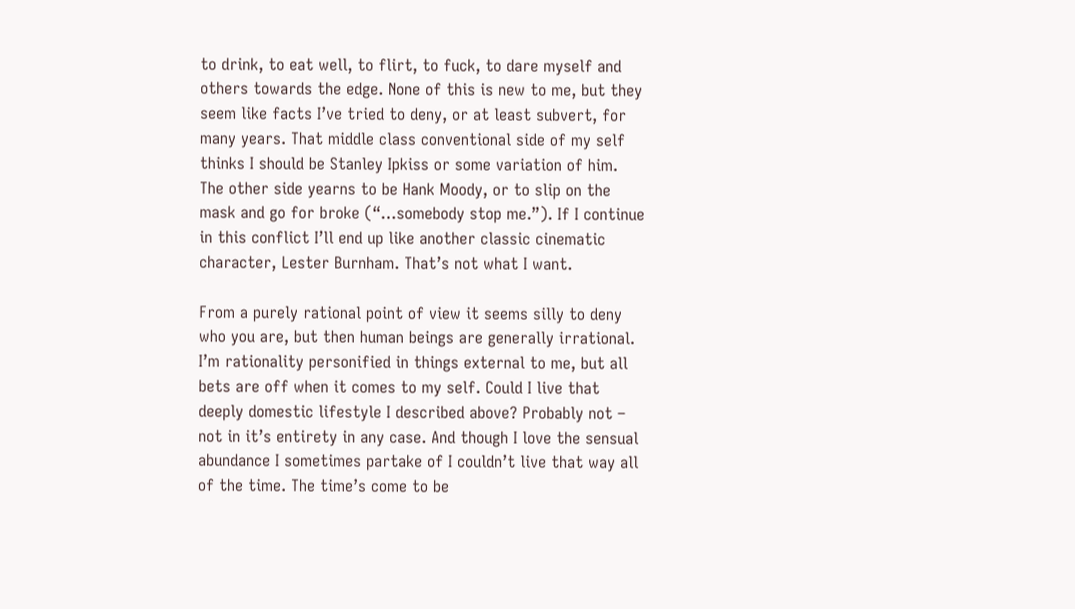to drink, to eat well, to flirt, to fuck, to dare myself and others towards the edge. None of this is new to me, but they seem like facts I’ve tried to deny, or at least subvert, for many years. That middle class conventional side of my self thinks I should be Stanley Ipkiss or some variation of him. The other side yearns to be Hank Moody, or to slip on the mask and go for broke (“…somebody stop me.”). If I continue in this conflict I’ll end up like another classic cinematic character, Lester Burnham. That’s not what I want.

From a purely rational point of view it seems silly to deny who you are, but then human beings are generally irrational. I’m rationality personified in things external to me, but all bets are off when it comes to my self. Could I live that deeply domestic lifestyle I described above? Probably not – not in it’s entirety in any case. And though I love the sensual abundance I sometimes partake of I couldn’t live that way all of the time. The time’s come to be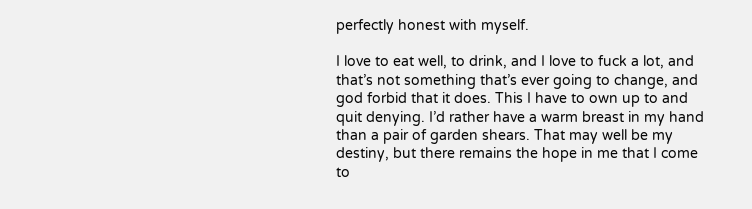perfectly honest with myself.

I love to eat well, to drink, and I love to fuck a lot, and that’s not something that’s ever going to change, and god forbid that it does. This I have to own up to and quit denying. I’d rather have a warm breast in my hand than a pair of garden shears. That may well be my destiny, but there remains the hope in me that I come to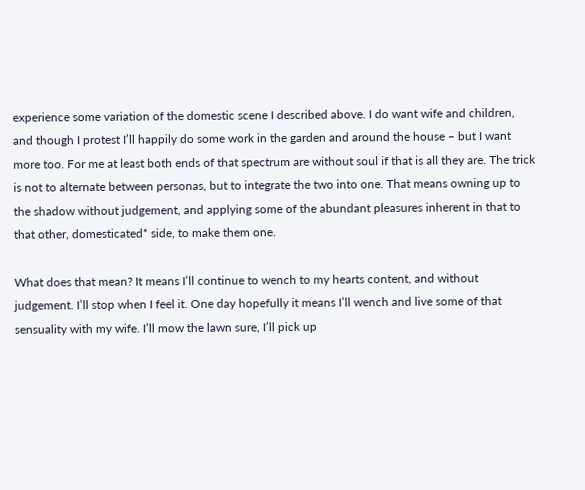experience some variation of the domestic scene I described above. I do want wife and children, and though I protest I’ll happily do some work in the garden and around the house – but I want more too. For me at least both ends of that spectrum are without soul if that is all they are. The trick is not to alternate between personas, but to integrate the two into one. That means owning up to the shadow without judgement, and applying some of the abundant pleasures inherent in that to that other, domesticated* side, to make them one.

What does that mean? It means I’ll continue to wench to my hearts content, and without judgement. I’ll stop when I feel it. One day hopefully it means I’ll wench and live some of that sensuality with my wife. I’ll mow the lawn sure, I’ll pick up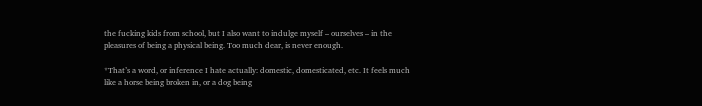the fucking kids from school, but I also want to indulge myself – ourselves – in the pleasures of being a physical being. Too much dear, is never enough.

*That’s a word, or inference I hate actually: domestic, domesticated, etc. It feels much like a horse being broken in, or a dog being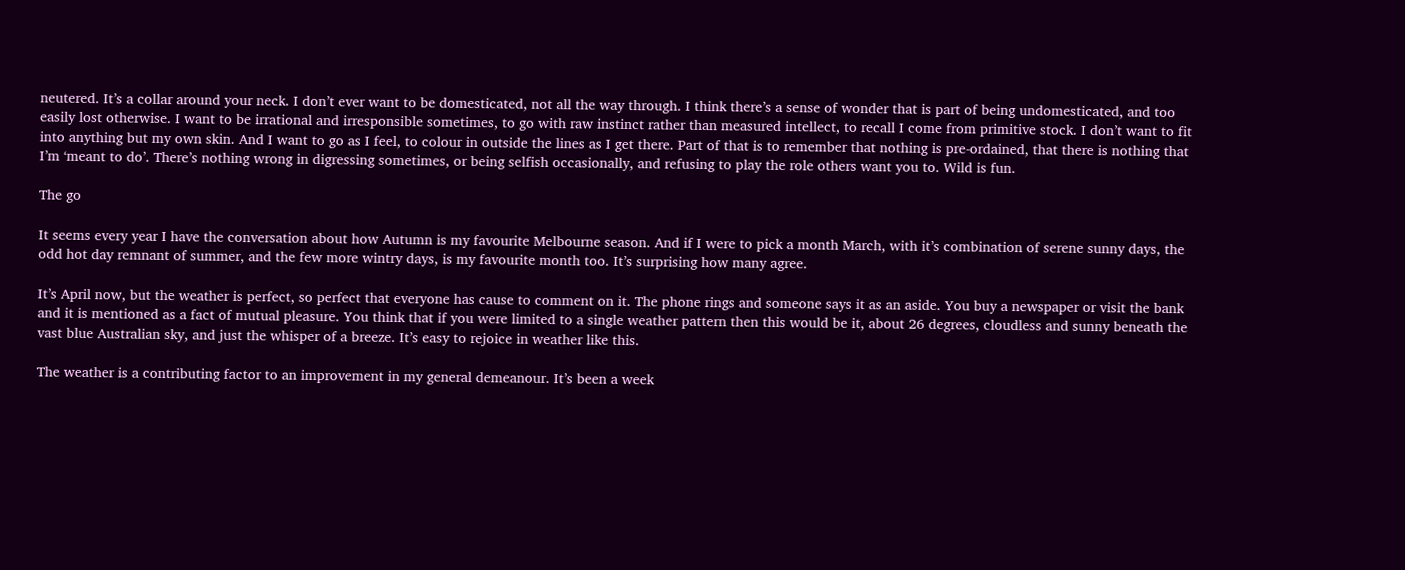neutered. It’s a collar around your neck. I don’t ever want to be domesticated, not all the way through. I think there’s a sense of wonder that is part of being undomesticated, and too easily lost otherwise. I want to be irrational and irresponsible sometimes, to go with raw instinct rather than measured intellect, to recall I come from primitive stock. I don’t want to fit into anything but my own skin. And I want to go as I feel, to colour in outside the lines as I get there. Part of that is to remember that nothing is pre-ordained, that there is nothing that I’m ‘meant to do’. There’s nothing wrong in digressing sometimes, or being selfish occasionally, and refusing to play the role others want you to. Wild is fun.

The go

It seems every year I have the conversation about how Autumn is my favourite Melbourne season. And if I were to pick a month March, with it’s combination of serene sunny days, the odd hot day remnant of summer, and the few more wintry days, is my favourite month too. It’s surprising how many agree.

It’s April now, but the weather is perfect, so perfect that everyone has cause to comment on it. The phone rings and someone says it as an aside. You buy a newspaper or visit the bank and it is mentioned as a fact of mutual pleasure. You think that if you were limited to a single weather pattern then this would be it, about 26 degrees, cloudless and sunny beneath the vast blue Australian sky, and just the whisper of a breeze. It’s easy to rejoice in weather like this.

The weather is a contributing factor to an improvement in my general demeanour. It’s been a week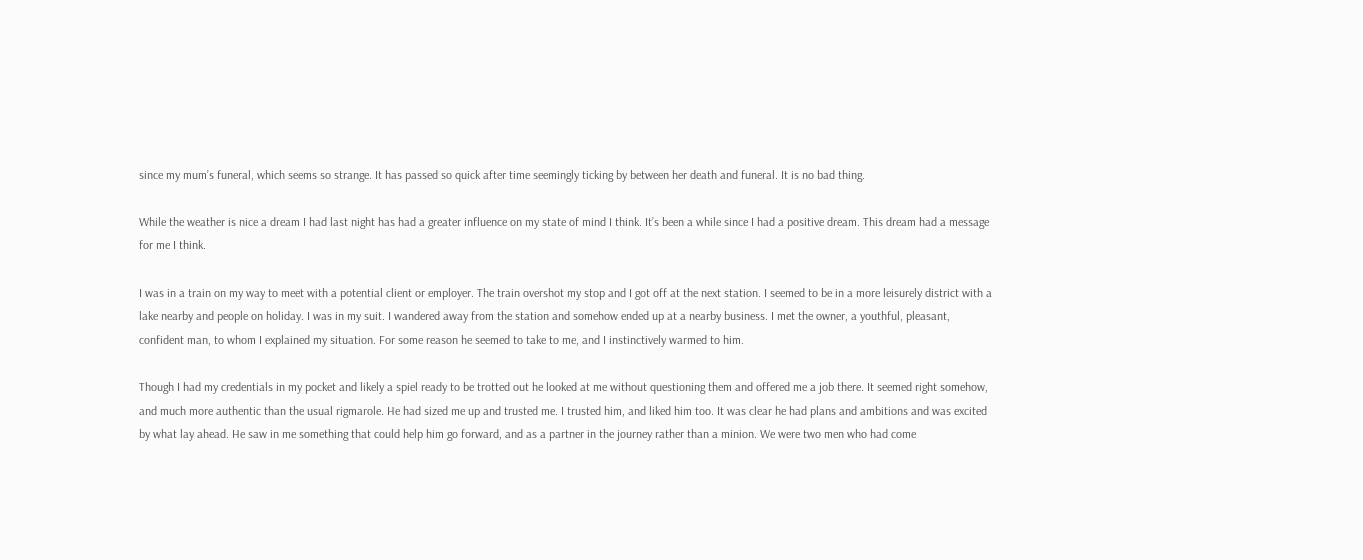since my mum’s funeral, which seems so strange. It has passed so quick after time seemingly ticking by between her death and funeral. It is no bad thing.

While the weather is nice a dream I had last night has had a greater influence on my state of mind I think. It’s been a while since I had a positive dream. This dream had a message for me I think.

I was in a train on my way to meet with a potential client or employer. The train overshot my stop and I got off at the next station. I seemed to be in a more leisurely district with a lake nearby and people on holiday. I was in my suit. I wandered away from the station and somehow ended up at a nearby business. I met the owner, a youthful, pleasant, confident man, to whom I explained my situation. For some reason he seemed to take to me, and I instinctively warmed to him.

Though I had my credentials in my pocket and likely a spiel ready to be trotted out he looked at me without questioning them and offered me a job there. It seemed right somehow, and much more authentic than the usual rigmarole. He had sized me up and trusted me. I trusted him, and liked him too. It was clear he had plans and ambitions and was excited by what lay ahead. He saw in me something that could help him go forward, and as a partner in the journey rather than a minion. We were two men who had come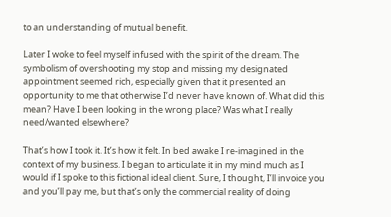to an understanding of mutual benefit.

Later I woke to feel myself infused with the spirit of the dream. The symbolism of overshooting my stop and missing my designated appointment seemed rich, especially given that it presented an opportunity to me that otherwise I’d never have known of. What did this mean? Have I been looking in the wrong place? Was what I really need/wanted elsewhere?

That’s how I took it. It’s how it felt. In bed awake I re-imagined in the context of my business. I began to articulate it in my mind much as I would if I spoke to this fictional ideal client. Sure, I thought, I’ll invoice you and you’ll pay me, but that’s only the commercial reality of doing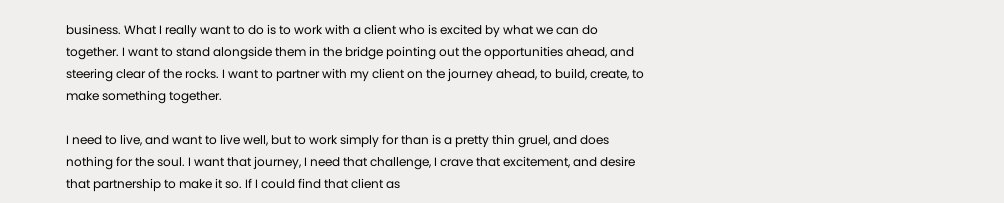business. What I really want to do is to work with a client who is excited by what we can do together. I want to stand alongside them in the bridge pointing out the opportunities ahead, and steering clear of the rocks. I want to partner with my client on the journey ahead, to build, create, to make something together.

I need to live, and want to live well, but to work simply for than is a pretty thin gruel, and does nothing for the soul. I want that journey, I need that challenge, I crave that excitement, and desire that partnership to make it so. If I could find that client as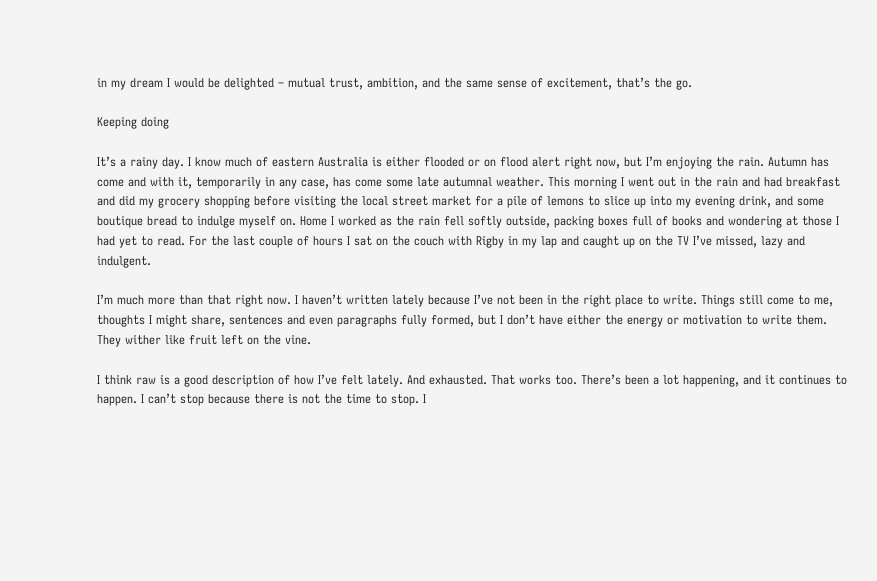in my dream I would be delighted – mutual trust, ambition, and the same sense of excitement, that’s the go.

Keeping doing

It’s a rainy day. I know much of eastern Australia is either flooded or on flood alert right now, but I’m enjoying the rain. Autumn has come and with it, temporarily in any case, has come some late autumnal weather. This morning I went out in the rain and had breakfast and did my grocery shopping before visiting the local street market for a pile of lemons to slice up into my evening drink, and some boutique bread to indulge myself on. Home I worked as the rain fell softly outside, packing boxes full of books and wondering at those I had yet to read. For the last couple of hours I sat on the couch with Rigby in my lap and caught up on the TV I’ve missed, lazy and indulgent.

I’m much more than that right now. I haven’t written lately because I’ve not been in the right place to write. Things still come to me, thoughts I might share, sentences and even paragraphs fully formed, but I don’t have either the energy or motivation to write them. They wither like fruit left on the vine.

I think raw is a good description of how I’ve felt lately. And exhausted. That works too. There’s been a lot happening, and it continues to happen. I can’t stop because there is not the time to stop. I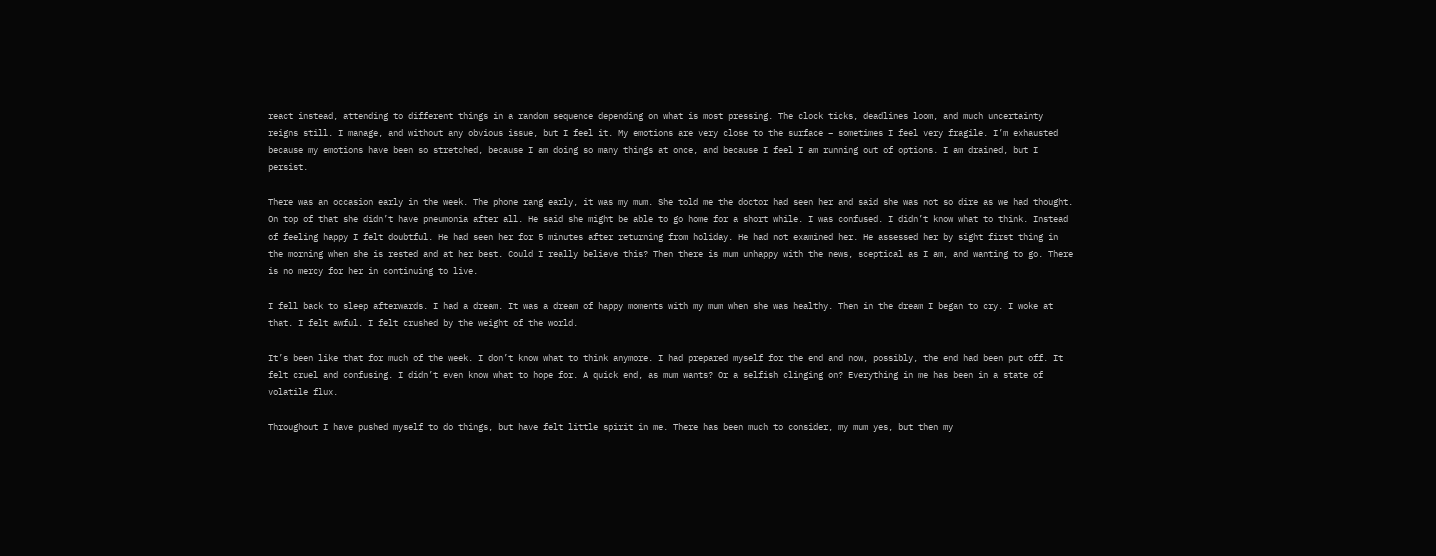react instead, attending to different things in a random sequence depending on what is most pressing. The clock ticks, deadlines loom, and much uncertainty reigns still. I manage, and without any obvious issue, but I feel it. My emotions are very close to the surface – sometimes I feel very fragile. I’m exhausted because my emotions have been so stretched, because I am doing so many things at once, and because I feel I am running out of options. I am drained, but I persist.

There was an occasion early in the week. The phone rang early, it was my mum. She told me the doctor had seen her and said she was not so dire as we had thought. On top of that she didn’t have pneumonia after all. He said she might be able to go home for a short while. I was confused. I didn’t know what to think. Instead of feeling happy I felt doubtful. He had seen her for 5 minutes after returning from holiday. He had not examined her. He assessed her by sight first thing in the morning when she is rested and at her best. Could I really believe this? Then there is mum unhappy with the news, sceptical as I am, and wanting to go. There is no mercy for her in continuing to live.

I fell back to sleep afterwards. I had a dream. It was a dream of happy moments with my mum when she was healthy. Then in the dream I began to cry. I woke at that. I felt awful. I felt crushed by the weight of the world.

It’s been like that for much of the week. I don’t know what to think anymore. I had prepared myself for the end and now, possibly, the end had been put off. It felt cruel and confusing. I didn’t even know what to hope for. A quick end, as mum wants? Or a selfish clinging on? Everything in me has been in a state of volatile flux.

Throughout I have pushed myself to do things, but have felt little spirit in me. There has been much to consider, my mum yes, but then my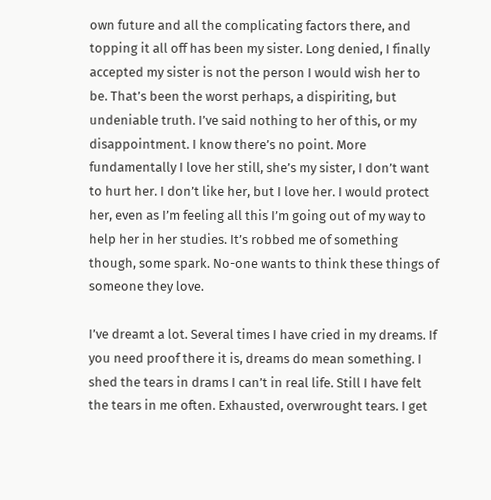own future and all the complicating factors there, and topping it all off has been my sister. Long denied, I finally accepted my sister is not the person I would wish her to be. That’s been the worst perhaps, a dispiriting, but undeniable truth. I’ve said nothing to her of this, or my disappointment. I know there’s no point. More fundamentally I love her still, she’s my sister, I don’t want to hurt her. I don’t like her, but I love her. I would protect her, even as I’m feeling all this I’m going out of my way to help her in her studies. It’s robbed me of something though, some spark. No-one wants to think these things of someone they love.

I’ve dreamt a lot. Several times I have cried in my dreams. If you need proof there it is, dreams do mean something. I shed the tears in drams I can’t in real life. Still I have felt the tears in me often. Exhausted, overwrought tears. I get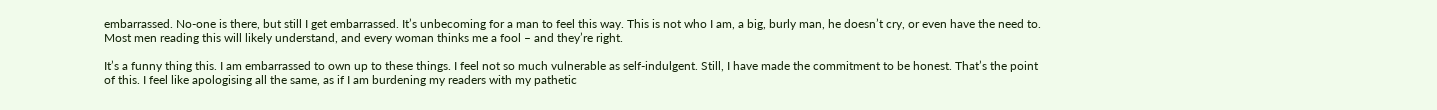embarrassed. No-one is there, but still I get embarrassed. It’s unbecoming for a man to feel this way. This is not who I am, a big, burly man, he doesn’t cry, or even have the need to. Most men reading this will likely understand, and every woman thinks me a fool – and they’re right.

It’s a funny thing this. I am embarrassed to own up to these things. I feel not so much vulnerable as self-indulgent. Still, I have made the commitment to be honest. That’s the point of this. I feel like apologising all the same, as if I am burdening my readers with my pathetic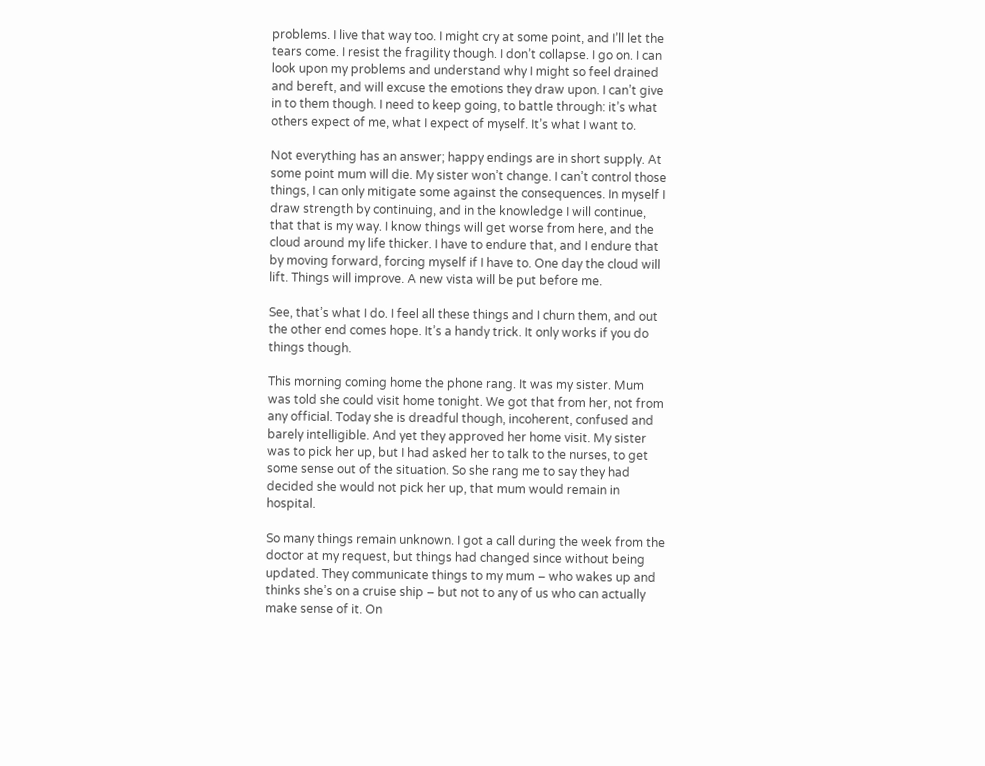problems. I live that way too. I might cry at some point, and I’ll let the tears come. I resist the fragility though. I don’t collapse. I go on. I can look upon my problems and understand why I might so feel drained and bereft, and will excuse the emotions they draw upon. I can’t give in to them though. I need to keep going, to battle through: it’s what others expect of me, what I expect of myself. It’s what I want to.

Not everything has an answer; happy endings are in short supply. At some point mum will die. My sister won’t change. I can’t control those things, I can only mitigate some against the consequences. In myself I draw strength by continuing, and in the knowledge I will continue, that that is my way. I know things will get worse from here, and the cloud around my life thicker. I have to endure that, and I endure that by moving forward, forcing myself if I have to. One day the cloud will lift. Things will improve. A new vista will be put before me.

See, that’s what I do. I feel all these things and I churn them, and out the other end comes hope. It’s a handy trick. It only works if you do things though.

This morning coming home the phone rang. It was my sister. Mum was told she could visit home tonight. We got that from her, not from any official. Today she is dreadful though, incoherent, confused and barely intelligible. And yet they approved her home visit. My sister was to pick her up, but I had asked her to talk to the nurses, to get some sense out of the situation. So she rang me to say they had decided she would not pick her up, that mum would remain in hospital.

So many things remain unknown. I got a call during the week from the doctor at my request, but things had changed since without being updated. They communicate things to my mum – who wakes up and thinks she’s on a cruise ship – but not to any of us who can actually make sense of it. On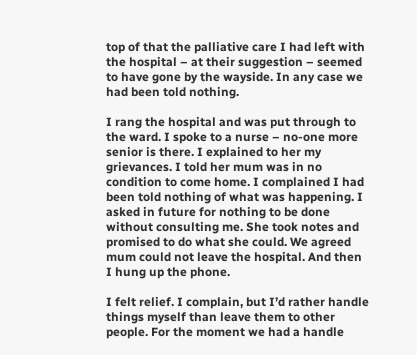top of that the palliative care I had left with the hospital – at their suggestion – seemed to have gone by the wayside. In any case we had been told nothing.

I rang the hospital and was put through to the ward. I spoke to a nurse – no-one more senior is there. I explained to her my grievances. I told her mum was in no condition to come home. I complained I had been told nothing of what was happening. I asked in future for nothing to be done without consulting me. She took notes and promised to do what she could. We agreed mum could not leave the hospital. And then I hung up the phone.

I felt relief. I complain, but I’d rather handle things myself than leave them to other people. For the moment we had a handle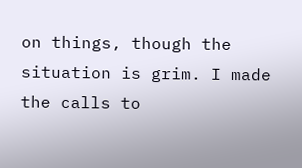on things, though the situation is grim. I made the calls to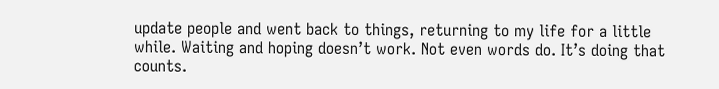update people and went back to things, returning to my life for a little while. Waiting and hoping doesn’t work. Not even words do. It’s doing that counts.